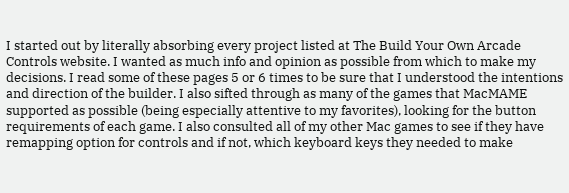I started out by literally absorbing every project listed at The Build Your Own Arcade Controls website. I wanted as much info and opinion as possible from which to make my decisions. I read some of these pages 5 or 6 times to be sure that I understood the intentions and direction of the builder. I also sifted through as many of the games that MacMAME supported as possible (being especially attentive to my favorites), looking for the button requirements of each game. I also consulted all of my other Mac games to see if they have remapping option for controls and if not, which keyboard keys they needed to make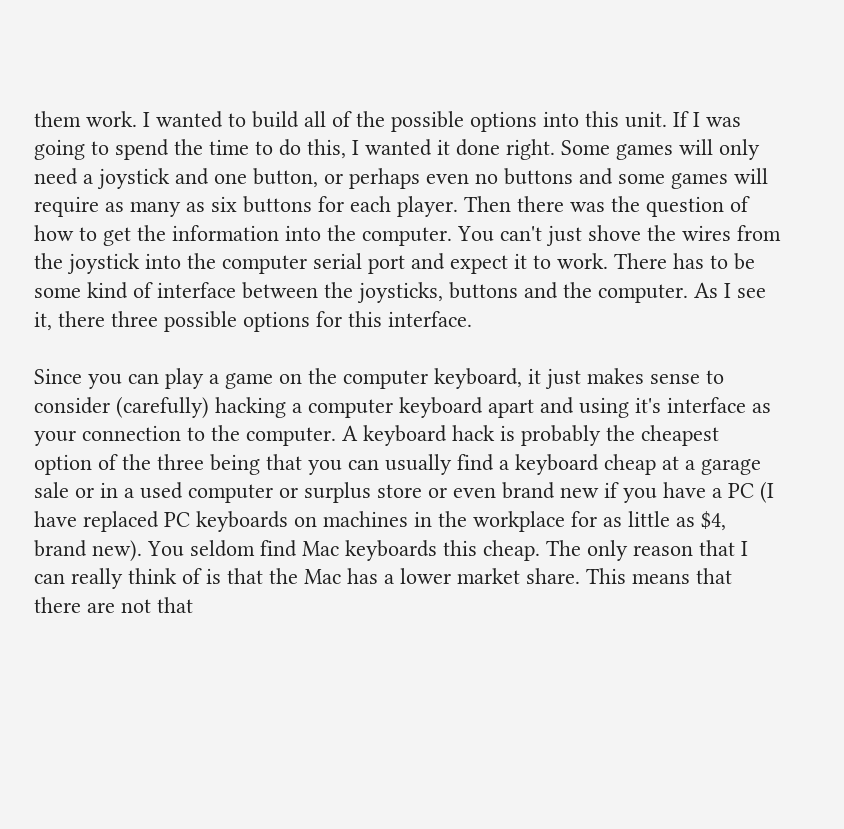them work. I wanted to build all of the possible options into this unit. If I was going to spend the time to do this, I wanted it done right. Some games will only need a joystick and one button, or perhaps even no buttons and some games will require as many as six buttons for each player. Then there was the question of how to get the information into the computer. You can't just shove the wires from the joystick into the computer serial port and expect it to work. There has to be some kind of interface between the joysticks, buttons and the computer. As I see it, there three possible options for this interface.

Since you can play a game on the computer keyboard, it just makes sense to consider (carefully) hacking a computer keyboard apart and using it's interface as your connection to the computer. A keyboard hack is probably the cheapest option of the three being that you can usually find a keyboard cheap at a garage sale or in a used computer or surplus store or even brand new if you have a PC (I have replaced PC keyboards on machines in the workplace for as little as $4, brand new). You seldom find Mac keyboards this cheap. The only reason that I can really think of is that the Mac has a lower market share. This means that there are not that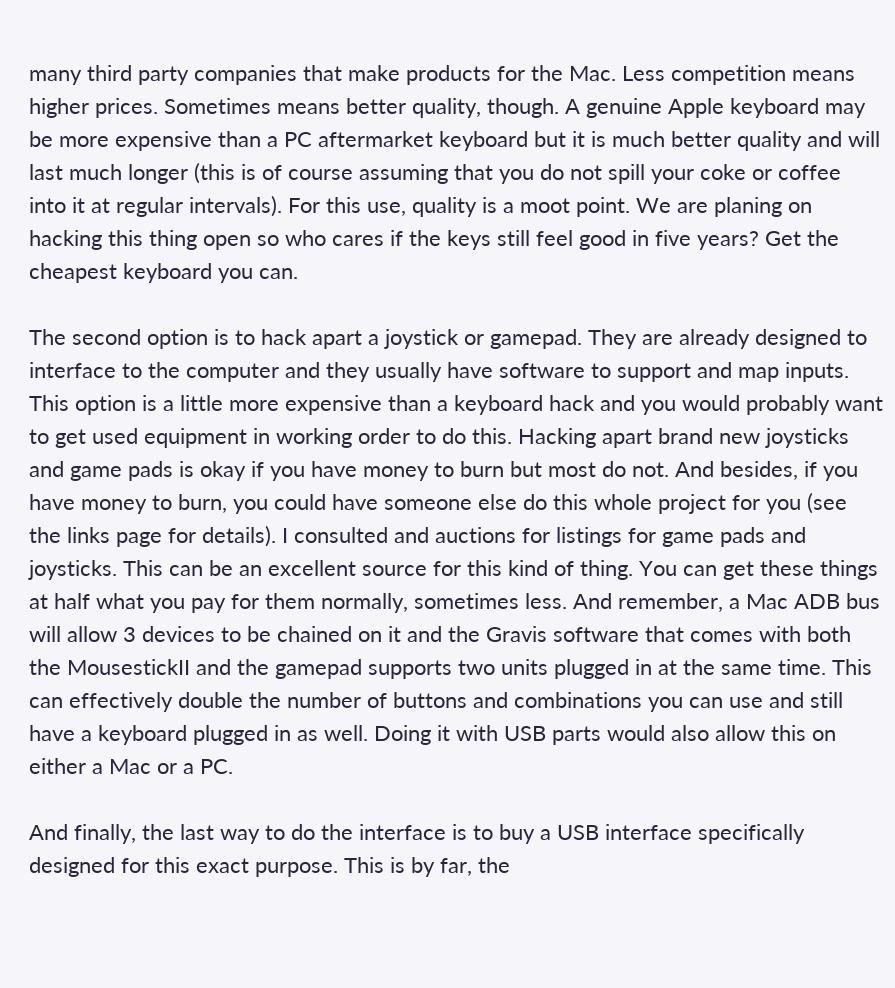many third party companies that make products for the Mac. Less competition means higher prices. Sometimes means better quality, though. A genuine Apple keyboard may be more expensive than a PC aftermarket keyboard but it is much better quality and will last much longer (this is of course assuming that you do not spill your coke or coffee into it at regular intervals). For this use, quality is a moot point. We are planing on hacking this thing open so who cares if the keys still feel good in five years? Get the cheapest keyboard you can.

The second option is to hack apart a joystick or gamepad. They are already designed to interface to the computer and they usually have software to support and map inputs. This option is a little more expensive than a keyboard hack and you would probably want to get used equipment in working order to do this. Hacking apart brand new joysticks and game pads is okay if you have money to burn but most do not. And besides, if you have money to burn, you could have someone else do this whole project for you (see the links page for details). I consulted and auctions for listings for game pads and joysticks. This can be an excellent source for this kind of thing. You can get these things at half what you pay for them normally, sometimes less. And remember, a Mac ADB bus will allow 3 devices to be chained on it and the Gravis software that comes with both the MousestickII and the gamepad supports two units plugged in at the same time. This can effectively double the number of buttons and combinations you can use and still have a keyboard plugged in as well. Doing it with USB parts would also allow this on either a Mac or a PC.

And finally, the last way to do the interface is to buy a USB interface specifically designed for this exact purpose. This is by far, the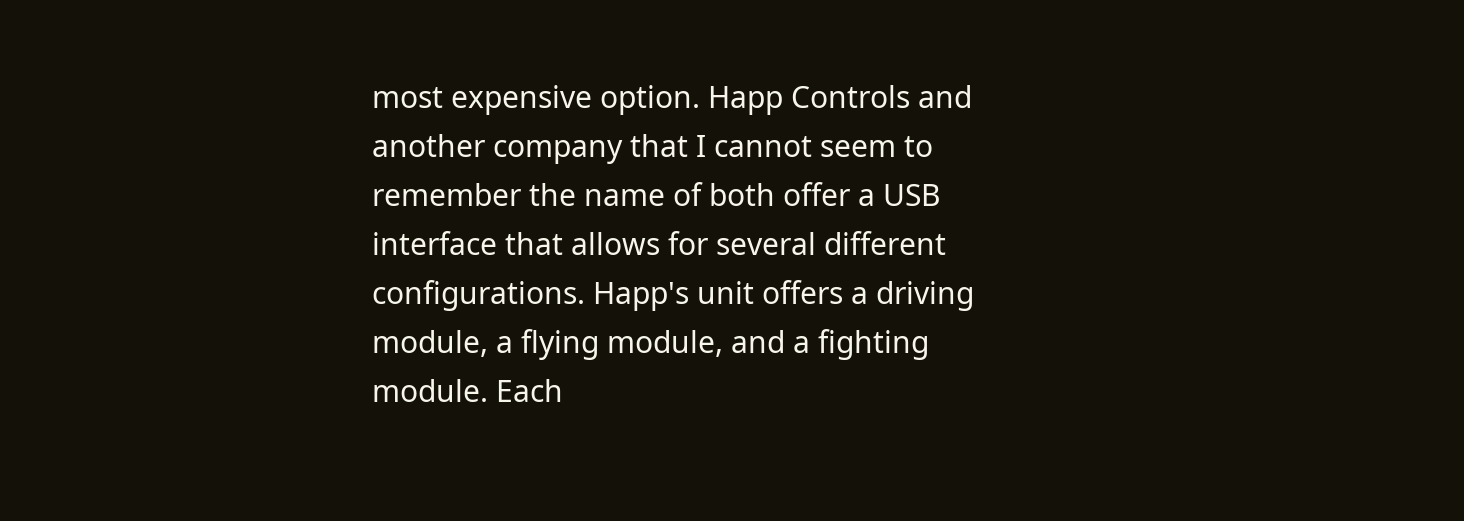most expensive option. Happ Controls and another company that I cannot seem to remember the name of both offer a USB interface that allows for several different configurations. Happ's unit offers a driving module, a flying module, and a fighting module. Each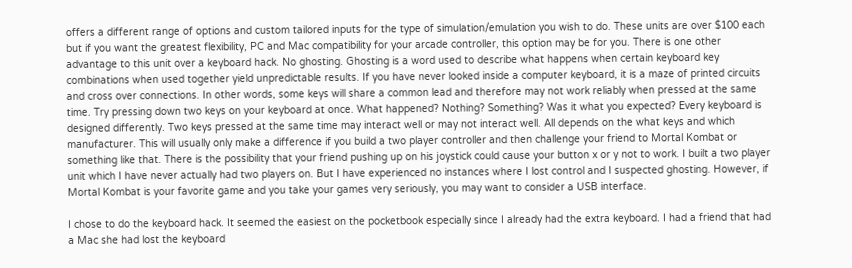offers a different range of options and custom tailored inputs for the type of simulation/emulation you wish to do. These units are over $100 each but if you want the greatest flexibility, PC and Mac compatibility for your arcade controller, this option may be for you. There is one other advantage to this unit over a keyboard hack. No ghosting. Ghosting is a word used to describe what happens when certain keyboard key combinations when used together yield unpredictable results. If you have never looked inside a computer keyboard, it is a maze of printed circuits and cross over connections. In other words, some keys will share a common lead and therefore may not work reliably when pressed at the same time. Try pressing down two keys on your keyboard at once. What happened? Nothing? Something? Was it what you expected? Every keyboard is designed differently. Two keys pressed at the same time may interact well or may not interact well. All depends on the what keys and which manufacturer. This will usually only make a difference if you build a two player controller and then challenge your friend to Mortal Kombat or something like that. There is the possibility that your friend pushing up on his joystick could cause your button x or y not to work. I built a two player unit which I have never actually had two players on. But I have experienced no instances where I lost control and I suspected ghosting. However, if Mortal Kombat is your favorite game and you take your games very seriously, you may want to consider a USB interface.

I chose to do the keyboard hack. It seemed the easiest on the pocketbook especially since I already had the extra keyboard. I had a friend that had a Mac she had lost the keyboard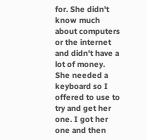for. She didn't know much about computers or the internet and didn't have a lot of money. She needed a keyboard so I offered to use to try and get her one. I got her one and then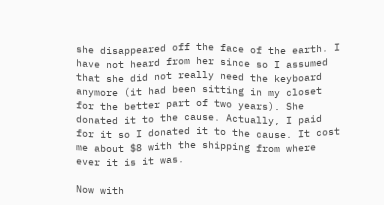she disappeared off the face of the earth. I have not heard from her since so I assumed that she did not really need the keyboard anymore (it had been sitting in my closet for the better part of two years). She donated it to the cause. Actually, I paid for it so I donated it to the cause. It cost me about $8 with the shipping from where ever it is it was.

Now with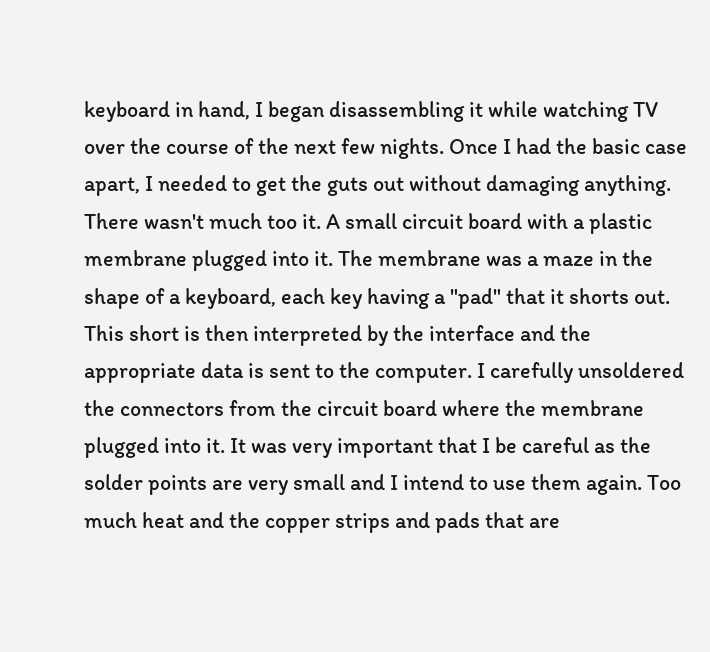keyboard in hand, I began disassembling it while watching TV over the course of the next few nights. Once I had the basic case apart, I needed to get the guts out without damaging anything. There wasn't much too it. A small circuit board with a plastic membrane plugged into it. The membrane was a maze in the shape of a keyboard, each key having a "pad" that it shorts out. This short is then interpreted by the interface and the appropriate data is sent to the computer. I carefully unsoldered the connectors from the circuit board where the membrane plugged into it. It was very important that I be careful as the solder points are very small and I intend to use them again. Too much heat and the copper strips and pads that are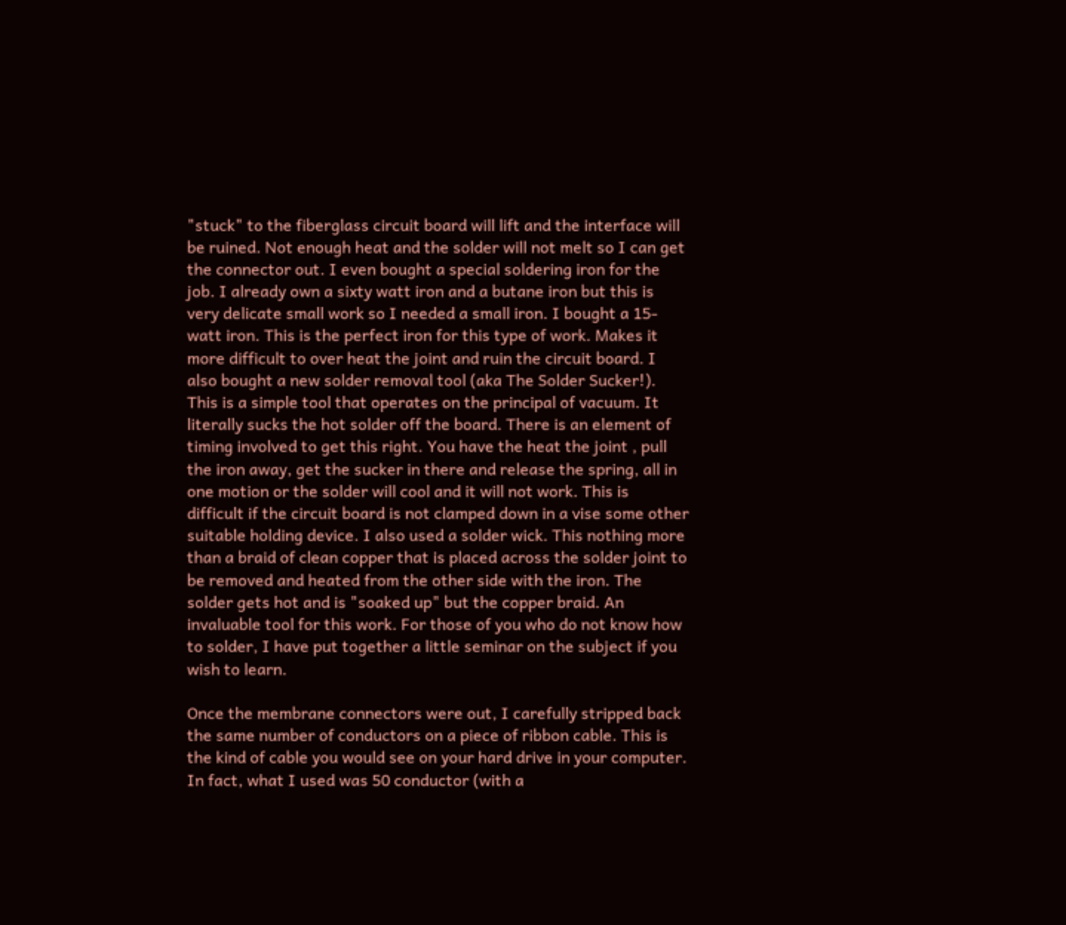"stuck" to the fiberglass circuit board will lift and the interface will be ruined. Not enough heat and the solder will not melt so I can get the connector out. I even bought a special soldering iron for the job. I already own a sixty watt iron and a butane iron but this is very delicate small work so I needed a small iron. I bought a 15-watt iron. This is the perfect iron for this type of work. Makes it more difficult to over heat the joint and ruin the circuit board. I also bought a new solder removal tool (aka The Solder Sucker!). This is a simple tool that operates on the principal of vacuum. It literally sucks the hot solder off the board. There is an element of timing involved to get this right. You have the heat the joint , pull the iron away, get the sucker in there and release the spring, all in one motion or the solder will cool and it will not work. This is difficult if the circuit board is not clamped down in a vise some other suitable holding device. I also used a solder wick. This nothing more than a braid of clean copper that is placed across the solder joint to be removed and heated from the other side with the iron. The solder gets hot and is "soaked up" but the copper braid. An invaluable tool for this work. For those of you who do not know how to solder, I have put together a little seminar on the subject if you wish to learn.

Once the membrane connectors were out, I carefully stripped back the same number of conductors on a piece of ribbon cable. This is the kind of cable you would see on your hard drive in your computer. In fact, what I used was 50 conductor (with a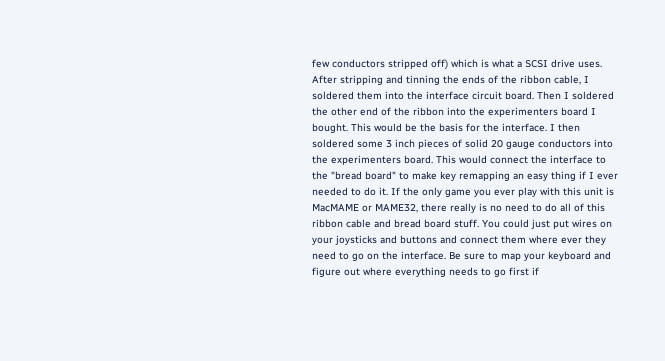few conductors stripped off) which is what a SCSI drive uses. After stripping and tinning the ends of the ribbon cable, I soldered them into the interface circuit board. Then I soldered the other end of the ribbon into the experimenters board I bought. This would be the basis for the interface. I then soldered some 3 inch pieces of solid 20 gauge conductors into the experimenters board. This would connect the interface to the "bread board" to make key remapping an easy thing if I ever needed to do it. If the only game you ever play with this unit is MacMAME or MAME32, there really is no need to do all of this ribbon cable and bread board stuff. You could just put wires on your joysticks and buttons and connect them where ever they need to go on the interface. Be sure to map your keyboard and figure out where everything needs to go first if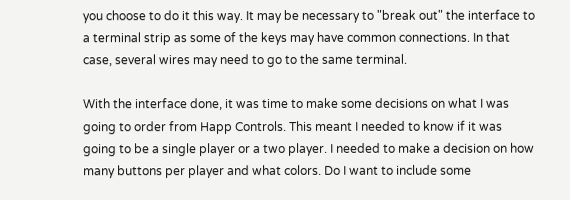you choose to do it this way. It may be necessary to "break out" the interface to a terminal strip as some of the keys may have common connections. In that case, several wires may need to go to the same terminal.

With the interface done, it was time to make some decisions on what I was going to order from Happ Controls. This meant I needed to know if it was going to be a single player or a two player. I needed to make a decision on how many buttons per player and what colors. Do I want to include some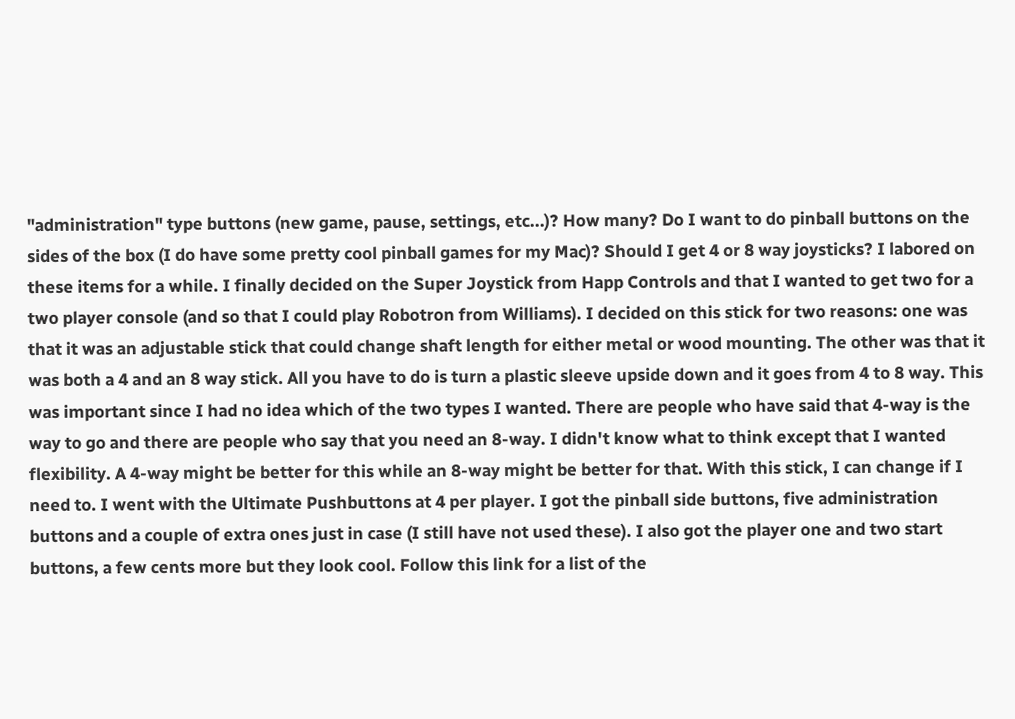"administration" type buttons (new game, pause, settings, etc...)? How many? Do I want to do pinball buttons on the sides of the box (I do have some pretty cool pinball games for my Mac)? Should I get 4 or 8 way joysticks? I labored on these items for a while. I finally decided on the Super Joystick from Happ Controls and that I wanted to get two for a two player console (and so that I could play Robotron from Williams). I decided on this stick for two reasons: one was that it was an adjustable stick that could change shaft length for either metal or wood mounting. The other was that it was both a 4 and an 8 way stick. All you have to do is turn a plastic sleeve upside down and it goes from 4 to 8 way. This was important since I had no idea which of the two types I wanted. There are people who have said that 4-way is the way to go and there are people who say that you need an 8-way. I didn't know what to think except that I wanted flexibility. A 4-way might be better for this while an 8-way might be better for that. With this stick, I can change if I need to. I went with the Ultimate Pushbuttons at 4 per player. I got the pinball side buttons, five administration buttons and a couple of extra ones just in case (I still have not used these). I also got the player one and two start buttons, a few cents more but they look cool. Follow this link for a list of the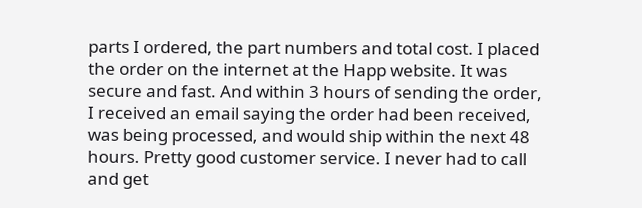parts I ordered, the part numbers and total cost. I placed the order on the internet at the Happ website. It was secure and fast. And within 3 hours of sending the order, I received an email saying the order had been received, was being processed, and would ship within the next 48 hours. Pretty good customer service. I never had to call and get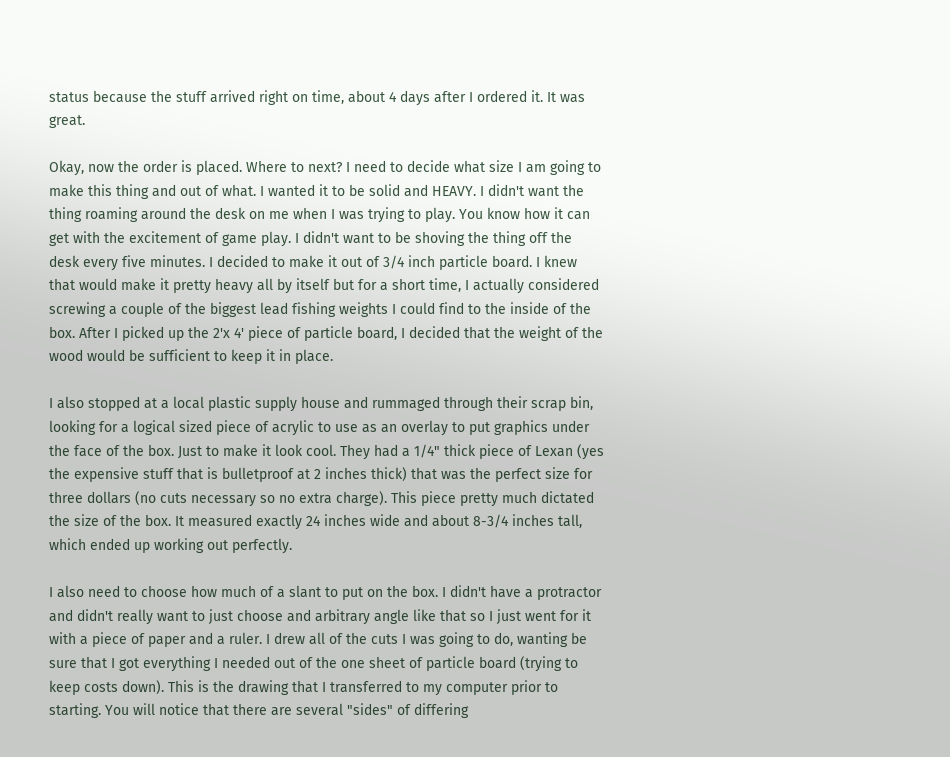status because the stuff arrived right on time, about 4 days after I ordered it. It was great.

Okay, now the order is placed. Where to next? I need to decide what size I am going to make this thing and out of what. I wanted it to be solid and HEAVY. I didn't want the thing roaming around the desk on me when I was trying to play. You know how it can get with the excitement of game play. I didn't want to be shoving the thing off the desk every five minutes. I decided to make it out of 3/4 inch particle board. I knew that would make it pretty heavy all by itself but for a short time, I actually considered screwing a couple of the biggest lead fishing weights I could find to the inside of the box. After I picked up the 2'x 4' piece of particle board, I decided that the weight of the wood would be sufficient to keep it in place.

I also stopped at a local plastic supply house and rummaged through their scrap bin, looking for a logical sized piece of acrylic to use as an overlay to put graphics under the face of the box. Just to make it look cool. They had a 1/4" thick piece of Lexan (yes the expensive stuff that is bulletproof at 2 inches thick) that was the perfect size for three dollars (no cuts necessary so no extra charge). This piece pretty much dictated the size of the box. It measured exactly 24 inches wide and about 8-3/4 inches tall, which ended up working out perfectly.

I also need to choose how much of a slant to put on the box. I didn't have a protractor and didn't really want to just choose and arbitrary angle like that so I just went for it with a piece of paper and a ruler. I drew all of the cuts I was going to do, wanting be sure that I got everything I needed out of the one sheet of particle board (trying to keep costs down). This is the drawing that I transferred to my computer prior to starting. You will notice that there are several "sides" of differing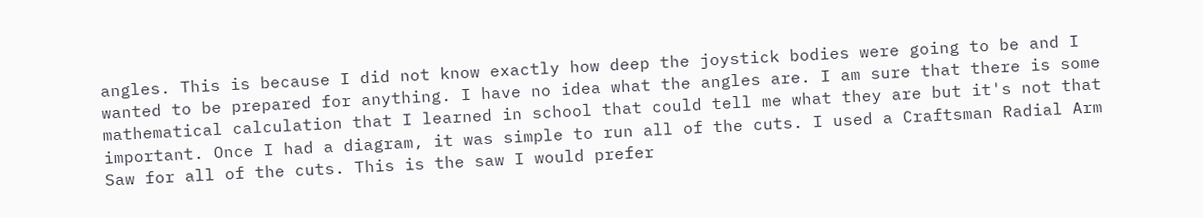angles. This is because I did not know exactly how deep the joystick bodies were going to be and I wanted to be prepared for anything. I have no idea what the angles are. I am sure that there is some mathematical calculation that I learned in school that could tell me what they are but it's not that important. Once I had a diagram, it was simple to run all of the cuts. I used a Craftsman Radial Arm Saw for all of the cuts. This is the saw I would prefer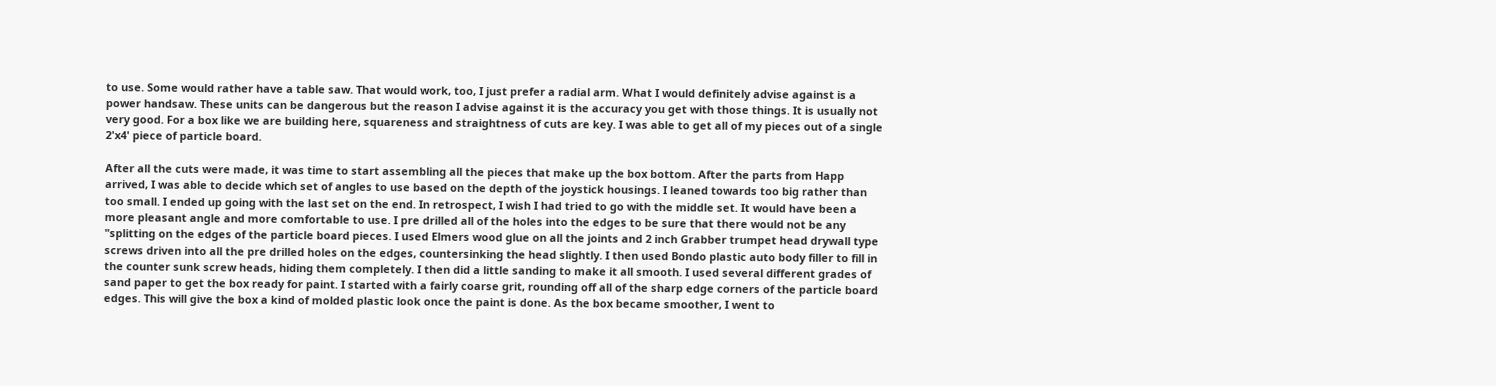to use. Some would rather have a table saw. That would work, too, I just prefer a radial arm. What I would definitely advise against is a power handsaw. These units can be dangerous but the reason I advise against it is the accuracy you get with those things. It is usually not very good. For a box like we are building here, squareness and straightness of cuts are key. I was able to get all of my pieces out of a single 2'x4' piece of particle board.

After all the cuts were made, it was time to start assembling all the pieces that make up the box bottom. After the parts from Happ arrived, I was able to decide which set of angles to use based on the depth of the joystick housings. I leaned towards too big rather than too small. I ended up going with the last set on the end. In retrospect, I wish I had tried to go with the middle set. It would have been a more pleasant angle and more comfortable to use. I pre drilled all of the holes into the edges to be sure that there would not be any "splitting on the edges of the particle board pieces. I used Elmers wood glue on all the joints and 2 inch Grabber trumpet head drywall type screws driven into all the pre drilled holes on the edges, countersinking the head slightly. I then used Bondo plastic auto body filler to fill in the counter sunk screw heads, hiding them completely. I then did a little sanding to make it all smooth. I used several different grades of sand paper to get the box ready for paint. I started with a fairly coarse grit, rounding off all of the sharp edge corners of the particle board edges. This will give the box a kind of molded plastic look once the paint is done. As the box became smoother, I went to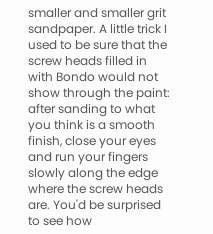smaller and smaller grit sandpaper. A little trick I used to be sure that the screw heads filled in with Bondo would not show through the paint: after sanding to what you think is a smooth finish, close your eyes and run your fingers slowly along the edge where the screw heads are. You'd be surprised to see how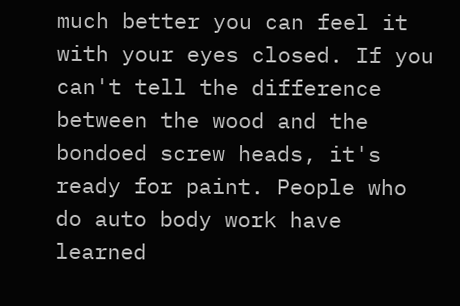much better you can feel it with your eyes closed. If you can't tell the difference between the wood and the bondoed screw heads, it's ready for paint. People who do auto body work have learned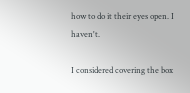how to do it their eyes open. I haven't.

I considered covering the box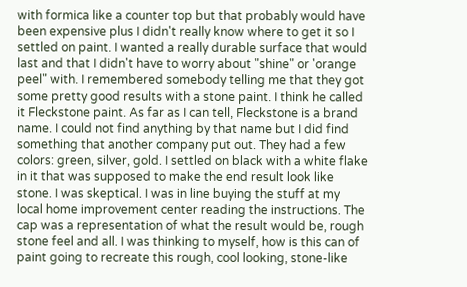with formica like a counter top but that probably would have been expensive plus I didn't really know where to get it so I settled on paint. I wanted a really durable surface that would last and that I didn't have to worry about "shine" or 'orange peel" with. I remembered somebody telling me that they got some pretty good results with a stone paint. I think he called it Fleckstone paint. As far as I can tell, Fleckstone is a brand name. I could not find anything by that name but I did find something that another company put out. They had a few colors: green, silver, gold. I settled on black with a white flake in it that was supposed to make the end result look like stone. I was skeptical. I was in line buying the stuff at my local home improvement center reading the instructions. The cap was a representation of what the result would be, rough stone feel and all. I was thinking to myself, how is this can of paint going to recreate this rough, cool looking, stone-like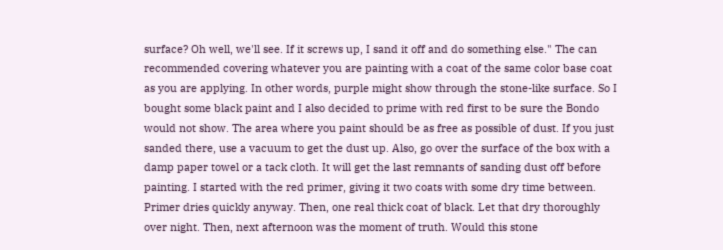surface? Oh well, we'll see. If it screws up, I sand it off and do something else." The can recommended covering whatever you are painting with a coat of the same color base coat as you are applying. In other words, purple might show through the stone-like surface. So I bought some black paint and I also decided to prime with red first to be sure the Bondo would not show. The area where you paint should be as free as possible of dust. If you just sanded there, use a vacuum to get the dust up. Also, go over the surface of the box with a damp paper towel or a tack cloth. It will get the last remnants of sanding dust off before painting. I started with the red primer, giving it two coats with some dry time between. Primer dries quickly anyway. Then, one real thick coat of black. Let that dry thoroughly over night. Then, next afternoon was the moment of truth. Would this stone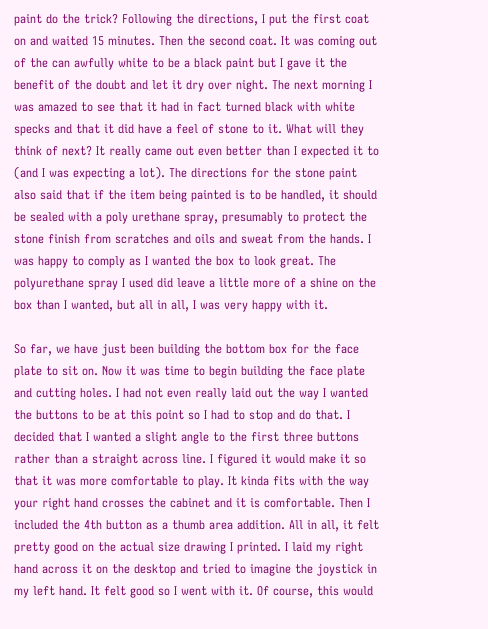paint do the trick? Following the directions, I put the first coat on and waited 15 minutes. Then the second coat. It was coming out of the can awfully white to be a black paint but I gave it the benefit of the doubt and let it dry over night. The next morning I was amazed to see that it had in fact turned black with white specks and that it did have a feel of stone to it. What will they think of next? It really came out even better than I expected it to (and I was expecting a lot). The directions for the stone paint also said that if the item being painted is to be handled, it should be sealed with a poly urethane spray, presumably to protect the stone finish from scratches and oils and sweat from the hands. I was happy to comply as I wanted the box to look great. The polyurethane spray I used did leave a little more of a shine on the box than I wanted, but all in all, I was very happy with it.

So far, we have just been building the bottom box for the face plate to sit on. Now it was time to begin building the face plate and cutting holes. I had not even really laid out the way I wanted the buttons to be at this point so I had to stop and do that. I decided that I wanted a slight angle to the first three buttons rather than a straight across line. I figured it would make it so that it was more comfortable to play. It kinda fits with the way your right hand crosses the cabinet and it is comfortable. Then I included the 4th button as a thumb area addition. All in all, it felt pretty good on the actual size drawing I printed. I laid my right hand across it on the desktop and tried to imagine the joystick in my left hand. It felt good so I went with it. Of course, this would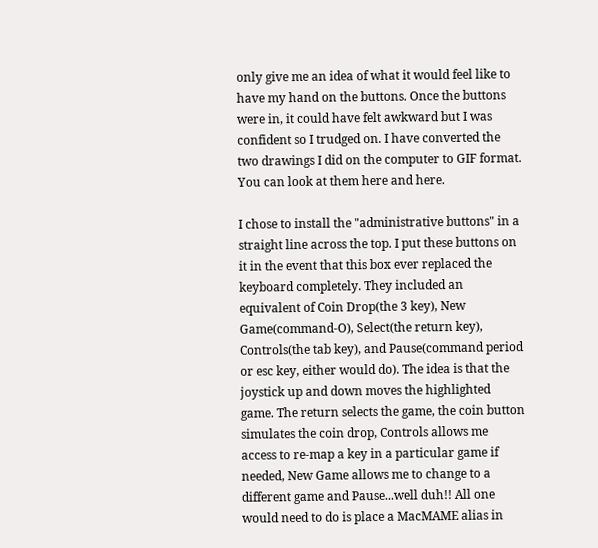only give me an idea of what it would feel like to have my hand on the buttons. Once the buttons were in, it could have felt awkward but I was confident so I trudged on. I have converted the two drawings I did on the computer to GIF format. You can look at them here and here.

I chose to install the "administrative buttons" in a straight line across the top. I put these buttons on it in the event that this box ever replaced the keyboard completely. They included an equivalent of Coin Drop(the 3 key), New Game(command-O), Select(the return key), Controls(the tab key), and Pause(command period or esc key, either would do). The idea is that the joystick up and down moves the highlighted game. The return selects the game, the coin button simulates the coin drop, Controls allows me access to re-map a key in a particular game if needed, New Game allows me to change to a different game and Pause...well duh!! All one would need to do is place a MacMAME alias in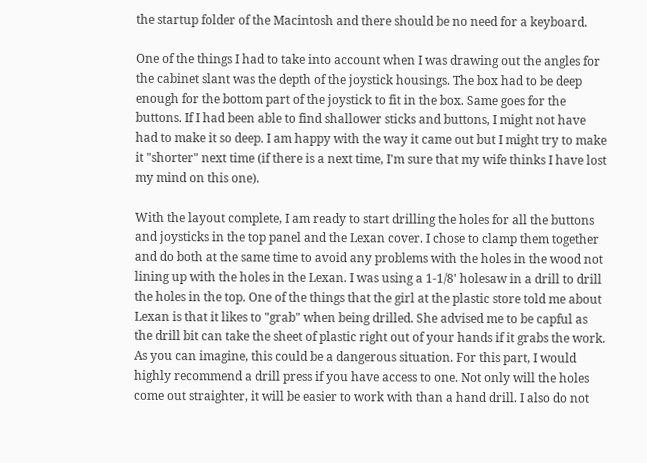the startup folder of the Macintosh and there should be no need for a keyboard.

One of the things I had to take into account when I was drawing out the angles for the cabinet slant was the depth of the joystick housings. The box had to be deep enough for the bottom part of the joystick to fit in the box. Same goes for the buttons. If I had been able to find shallower sticks and buttons, I might not have had to make it so deep. I am happy with the way it came out but I might try to make it "shorter" next time (if there is a next time, I'm sure that my wife thinks I have lost my mind on this one).

With the layout complete, I am ready to start drilling the holes for all the buttons and joysticks in the top panel and the Lexan cover. I chose to clamp them together and do both at the same time to avoid any problems with the holes in the wood not lining up with the holes in the Lexan. I was using a 1-1/8' holesaw in a drill to drill the holes in the top. One of the things that the girl at the plastic store told me about Lexan is that it likes to "grab" when being drilled. She advised me to be capful as the drill bit can take the sheet of plastic right out of your hands if it grabs the work. As you can imagine, this could be a dangerous situation. For this part, I would highly recommend a drill press if you have access to one. Not only will the holes come out straighter, it will be easier to work with than a hand drill. I also do not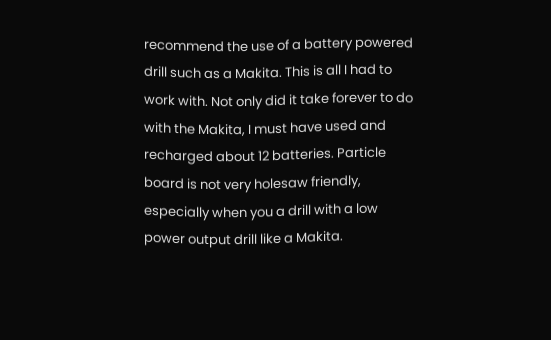recommend the use of a battery powered drill such as a Makita. This is all I had to work with. Not only did it take forever to do with the Makita, I must have used and recharged about 12 batteries. Particle board is not very holesaw friendly, especially when you a drill with a low power output drill like a Makita.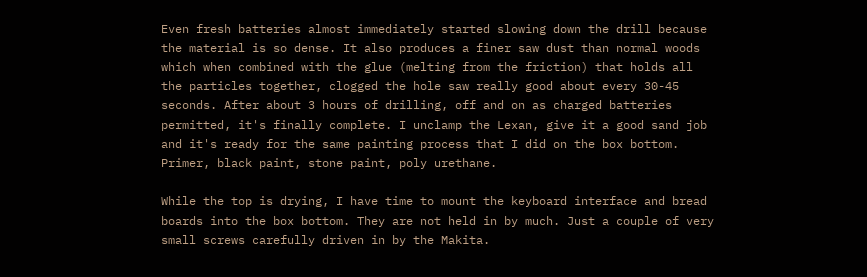Even fresh batteries almost immediately started slowing down the drill because the material is so dense. It also produces a finer saw dust than normal woods which when combined with the glue (melting from the friction) that holds all the particles together, clogged the hole saw really good about every 30-45 seconds. After about 3 hours of drilling, off and on as charged batteries permitted, it's finally complete. I unclamp the Lexan, give it a good sand job and it's ready for the same painting process that I did on the box bottom. Primer, black paint, stone paint, poly urethane.

While the top is drying, I have time to mount the keyboard interface and bread boards into the box bottom. They are not held in by much. Just a couple of very small screws carefully driven in by the Makita.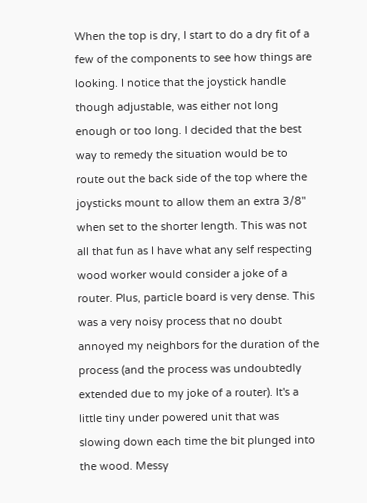When the top is dry, I start to do a dry fit of a few of the components to see how things are looking. I notice that the joystick handle though adjustable, was either not long enough or too long. I decided that the best way to remedy the situation would be to route out the back side of the top where the joysticks mount to allow them an extra 3/8" when set to the shorter length. This was not all that fun as I have what any self respecting wood worker would consider a joke of a router. Plus, particle board is very dense. This was a very noisy process that no doubt annoyed my neighbors for the duration of the process (and the process was undoubtedly extended due to my joke of a router). It's a little tiny under powered unit that was slowing down each time the bit plunged into the wood. Messy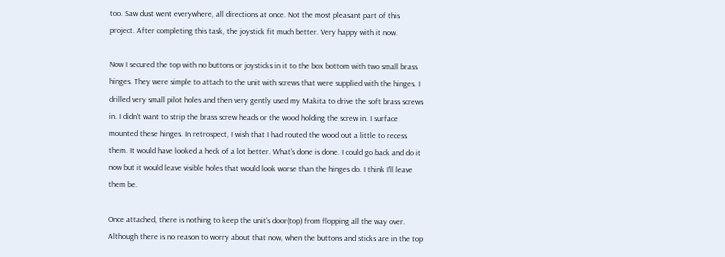too. Saw dust went everywhere, all directions at once. Not the most pleasant part of this project. After completing this task, the joystick fit much better. Very happy with it now.

Now I secured the top with no buttons or joysticks in it to the box bottom with two small brass hinges. They were simple to attach to the unit with screws that were supplied with the hinges. I drilled very small pilot holes and then very gently used my Makita to drive the soft brass screws in. I didn't want to strip the brass screw heads or the wood holding the screw in. I surface mounted these hinges. In retrospect, I wish that I had routed the wood out a little to recess them. It would have looked a heck of a lot better. What's done is done. I could go back and do it now but it would leave visible holes that would look worse than the hinges do. I think I'll leave them be.

Once attached, there is nothing to keep the unit's door(top) from flopping all the way over. Although there is no reason to worry about that now, when the buttons and sticks are in the top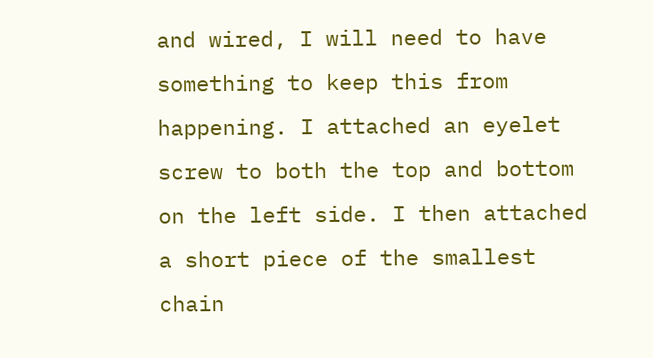and wired, I will need to have something to keep this from happening. I attached an eyelet screw to both the top and bottom on the left side. I then attached a short piece of the smallest chain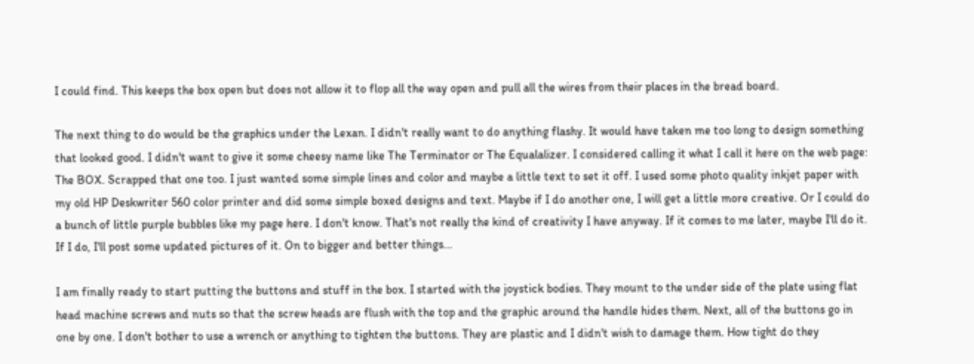I could find. This keeps the box open but does not allow it to flop all the way open and pull all the wires from their places in the bread board.

The next thing to do would be the graphics under the Lexan. I didn't really want to do anything flashy. It would have taken me too long to design something that looked good. I didn't want to give it some cheesy name like The Terminator or The Equalalizer. I considered calling it what I call it here on the web page: The BOX. Scrapped that one too. I just wanted some simple lines and color and maybe a little text to set it off. I used some photo quality inkjet paper with my old HP Deskwriter 560 color printer and did some simple boxed designs and text. Maybe if I do another one, I will get a little more creative. Or I could do a bunch of little purple bubbles like my page here. I don't know. That's not really the kind of creativity I have anyway. If it comes to me later, maybe I'll do it. If I do, I'll post some updated pictures of it. On to bigger and better things...

I am finally ready to start putting the buttons and stuff in the box. I started with the joystick bodies. They mount to the under side of the plate using flat head machine screws and nuts so that the screw heads are flush with the top and the graphic around the handle hides them. Next, all of the buttons go in one by one. I don't bother to use a wrench or anything to tighten the buttons. They are plastic and I didn't wish to damage them. How tight do they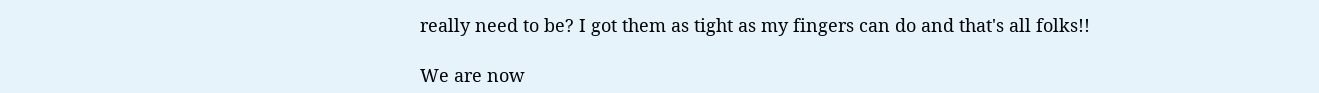really need to be? I got them as tight as my fingers can do and that's all folks!!

We are now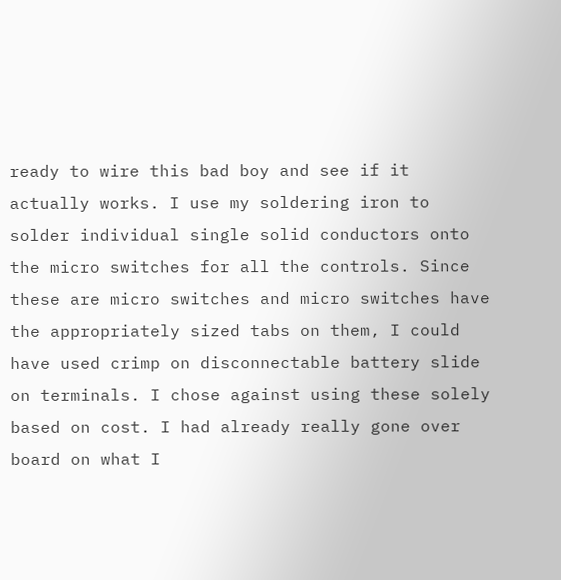ready to wire this bad boy and see if it actually works. I use my soldering iron to solder individual single solid conductors onto the micro switches for all the controls. Since these are micro switches and micro switches have the appropriately sized tabs on them, I could have used crimp on disconnectable battery slide on terminals. I chose against using these solely based on cost. I had already really gone over board on what I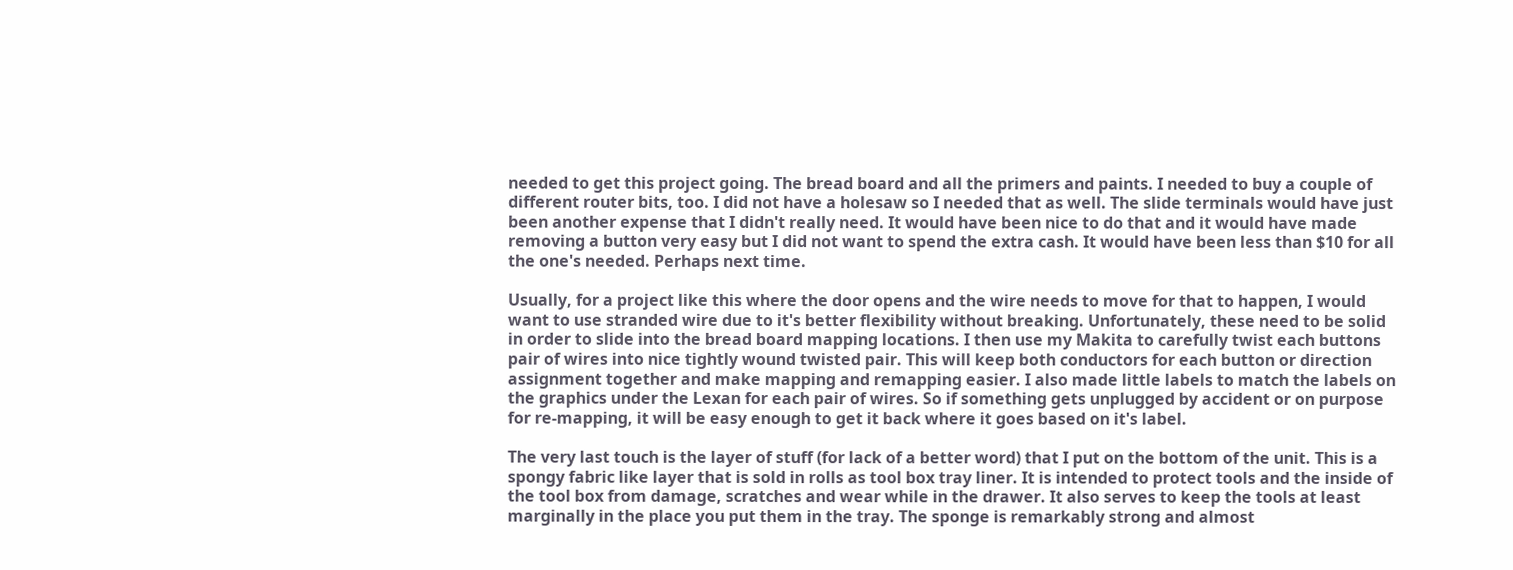needed to get this project going. The bread board and all the primers and paints. I needed to buy a couple of different router bits, too. I did not have a holesaw so I needed that as well. The slide terminals would have just been another expense that I didn't really need. It would have been nice to do that and it would have made removing a button very easy but I did not want to spend the extra cash. It would have been less than $10 for all the one's needed. Perhaps next time.

Usually, for a project like this where the door opens and the wire needs to move for that to happen, I would want to use stranded wire due to it's better flexibility without breaking. Unfortunately, these need to be solid in order to slide into the bread board mapping locations. I then use my Makita to carefully twist each buttons pair of wires into nice tightly wound twisted pair. This will keep both conductors for each button or direction assignment together and make mapping and remapping easier. I also made little labels to match the labels on the graphics under the Lexan for each pair of wires. So if something gets unplugged by accident or on purpose for re-mapping, it will be easy enough to get it back where it goes based on it's label.

The very last touch is the layer of stuff (for lack of a better word) that I put on the bottom of the unit. This is a spongy fabric like layer that is sold in rolls as tool box tray liner. It is intended to protect tools and the inside of the tool box from damage, scratches and wear while in the drawer. It also serves to keep the tools at least marginally in the place you put them in the tray. The sponge is remarkably strong and almost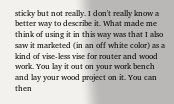sticky but not really. I don't really know a better way to describe it. What made me think of using it in this way was that I also saw it marketed (in an off white color) as a kind of vise-less vise for router and wood work. You lay it out on your work bench and lay your wood project on it. You can then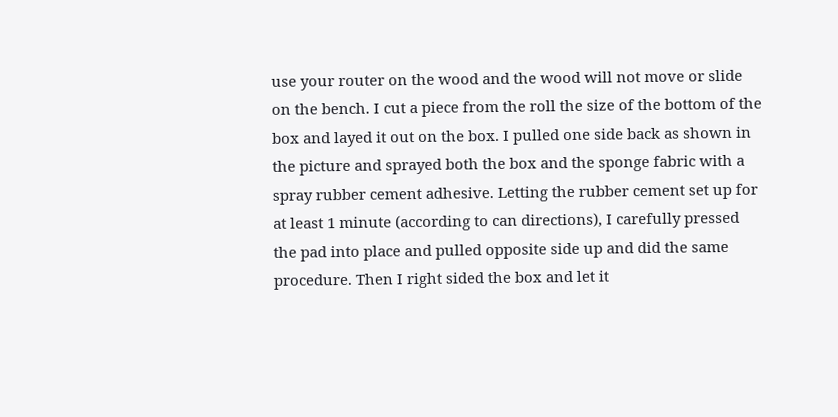use your router on the wood and the wood will not move or slide on the bench. I cut a piece from the roll the size of the bottom of the box and layed it out on the box. I pulled one side back as shown in the picture and sprayed both the box and the sponge fabric with a spray rubber cement adhesive. Letting the rubber cement set up for at least 1 minute (according to can directions), I carefully pressed the pad into place and pulled opposite side up and did the same procedure. Then I right sided the box and let it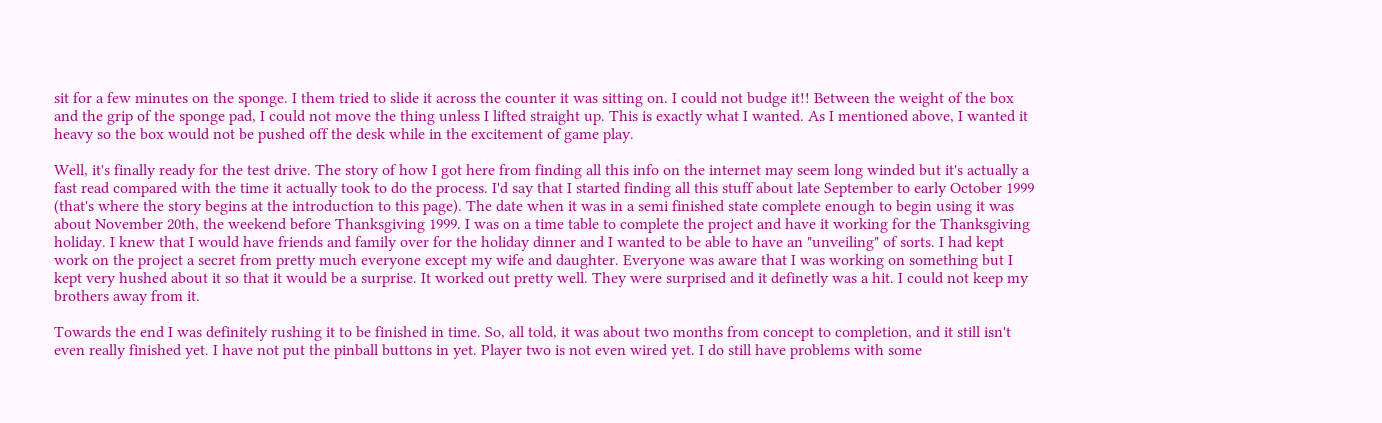sit for a few minutes on the sponge. I them tried to slide it across the counter it was sitting on. I could not budge it!! Between the weight of the box and the grip of the sponge pad, I could not move the thing unless I lifted straight up. This is exactly what I wanted. As I mentioned above, I wanted it heavy so the box would not be pushed off the desk while in the excitement of game play.

Well, it's finally ready for the test drive. The story of how I got here from finding all this info on the internet may seem long winded but it's actually a fast read compared with the time it actually took to do the process. I'd say that I started finding all this stuff about late September to early October 1999 (that's where the story begins at the introduction to this page). The date when it was in a semi finished state complete enough to begin using it was about November 20th, the weekend before Thanksgiving 1999. I was on a time table to complete the project and have it working for the Thanksgiving holiday. I knew that I would have friends and family over for the holiday dinner and I wanted to be able to have an "unveiling" of sorts. I had kept work on the project a secret from pretty much everyone except my wife and daughter. Everyone was aware that I was working on something but I kept very hushed about it so that it would be a surprise. It worked out pretty well. They were surprised and it definetly was a hit. I could not keep my brothers away from it.

Towards the end I was definitely rushing it to be finished in time. So, all told, it was about two months from concept to completion, and it still isn't even really finished yet. I have not put the pinball buttons in yet. Player two is not even wired yet. I do still have problems with some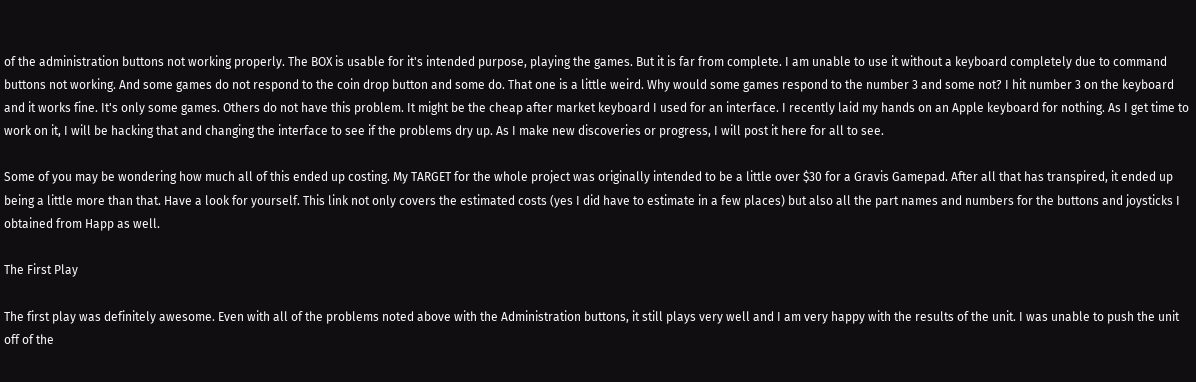of the administration buttons not working properly. The BOX is usable for it's intended purpose, playing the games. But it is far from complete. I am unable to use it without a keyboard completely due to command buttons not working. And some games do not respond to the coin drop button and some do. That one is a little weird. Why would some games respond to the number 3 and some not? I hit number 3 on the keyboard and it works fine. It's only some games. Others do not have this problem. It might be the cheap after market keyboard I used for an interface. I recently laid my hands on an Apple keyboard for nothing. As I get time to work on it, I will be hacking that and changing the interface to see if the problems dry up. As I make new discoveries or progress, I will post it here for all to see.

Some of you may be wondering how much all of this ended up costing. My TARGET for the whole project was originally intended to be a little over $30 for a Gravis Gamepad. After all that has transpired, it ended up being a little more than that. Have a look for yourself. This link not only covers the estimated costs (yes I did have to estimate in a few places) but also all the part names and numbers for the buttons and joysticks I obtained from Happ as well.

The First Play

The first play was definitely awesome. Even with all of the problems noted above with the Administration buttons, it still plays very well and I am very happy with the results of the unit. I was unable to push the unit off of the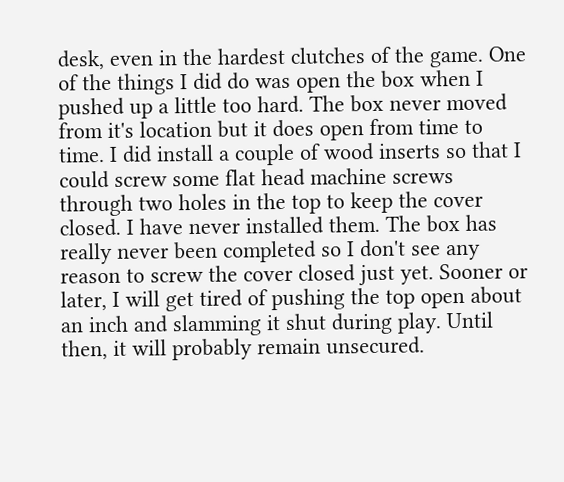desk, even in the hardest clutches of the game. One of the things I did do was open the box when I pushed up a little too hard. The box never moved from it's location but it does open from time to time. I did install a couple of wood inserts so that I could screw some flat head machine screws through two holes in the top to keep the cover closed. I have never installed them. The box has really never been completed so I don't see any reason to screw the cover closed just yet. Sooner or later, I will get tired of pushing the top open about an inch and slamming it shut during play. Until then, it will probably remain unsecured.